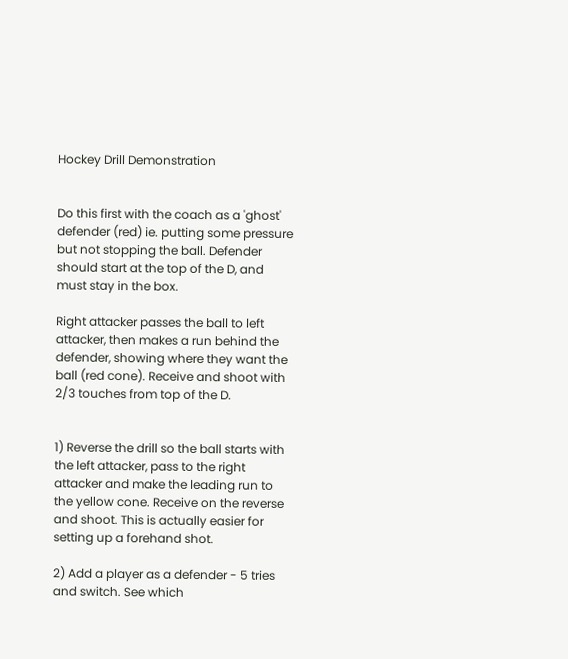Hockey Drill Demonstration


Do this first with the coach as a 'ghost' defender (red) ie. putting some pressure but not stopping the ball. Defender should start at the top of the D, and must stay in the box.

Right attacker passes the ball to left attacker, then makes a run behind the defender, showing where they want the ball (red cone). Receive and shoot with 2/3 touches from top of the D.


1) Reverse the drill so the ball starts with the left attacker, pass to the right attacker and make the leading run to the yellow cone. Receive on the reverse and shoot. This is actually easier for setting up a forehand shot.

2) Add a player as a defender - 5 tries and switch. See which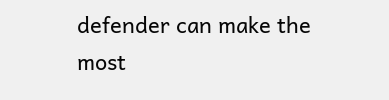defender can make the most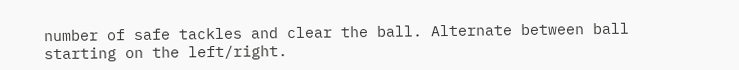number of safe tackles and clear the ball. Alternate between ball starting on the left/right.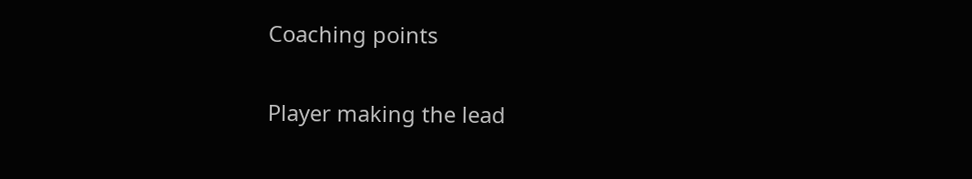Coaching points

Player making the lead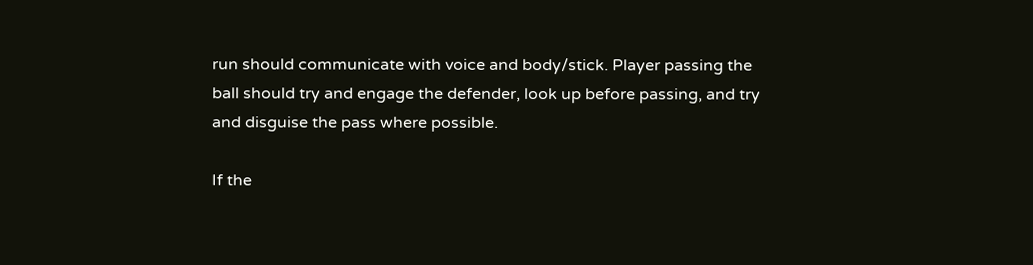run should communicate with voice and body/stick. Player passing the ball should try and engage the defender, look up before passing, and try and disguise the pass where possible.

If the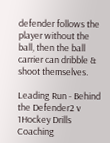defender follows the player without the ball, then the ball carrier can dribble & shoot themselves.

Leading Run - Behind the Defender2 v 1Hockey Drills Coaching